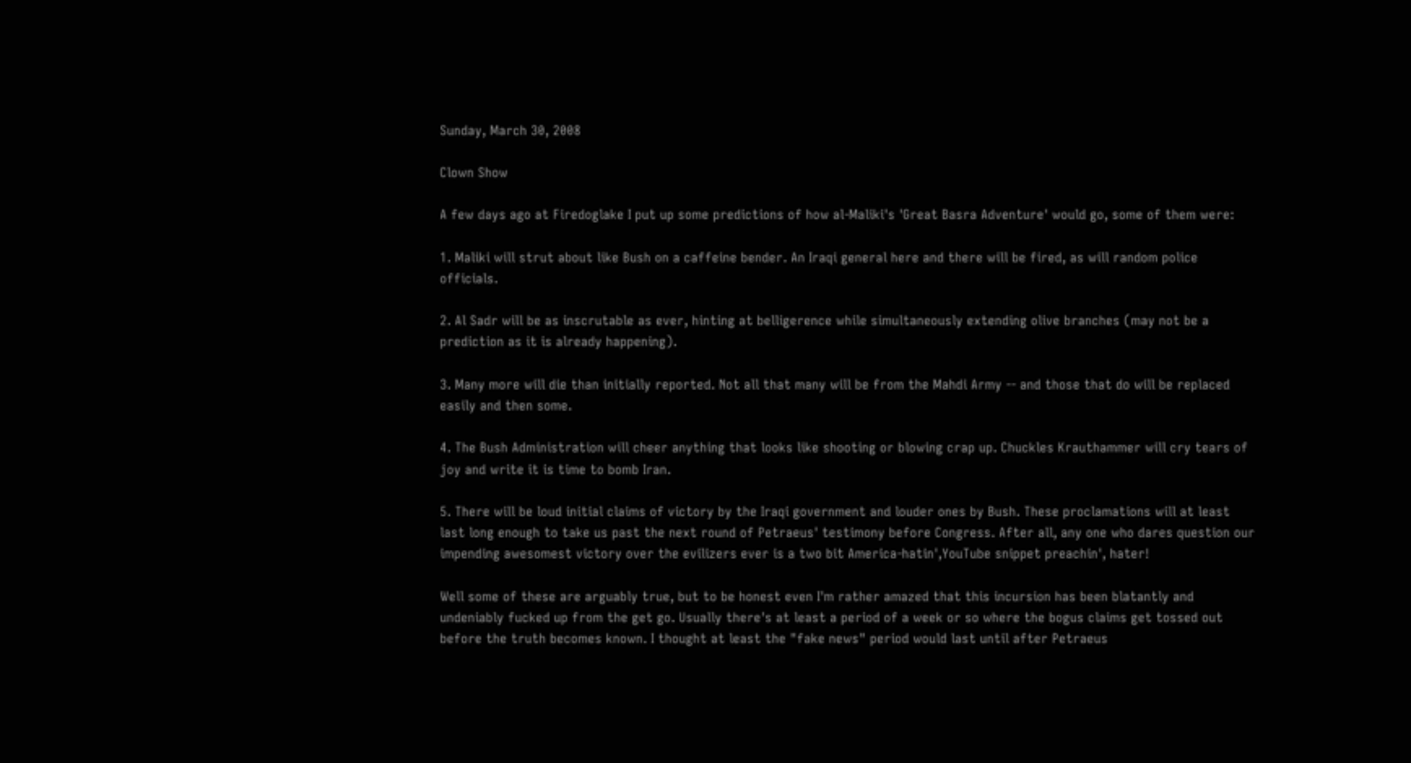Sunday, March 30, 2008

Clown Show

A few days ago at Firedoglake I put up some predictions of how al-Maliki's 'Great Basra Adventure' would go, some of them were:

1. Maliki will strut about like Bush on a caffeine bender. An Iraqi general here and there will be fired, as will random police officials.

2. Al Sadr will be as inscrutable as ever, hinting at belligerence while simultaneously extending olive branches (may not be a prediction as it is already happening).

3. Many more will die than initially reported. Not all that many will be from the Mahdi Army -- and those that do will be replaced easily and then some.

4. The Bush Administration will cheer anything that looks like shooting or blowing crap up. Chuckles Krauthammer will cry tears of joy and write it is time to bomb Iran.

5. There will be loud initial claims of victory by the Iraqi government and louder ones by Bush. These proclamations will at least last long enough to take us past the next round of Petraeus' testimony before Congress. After all, any one who dares question our impending awesomest victory over the evilizers ever is a two bit America-hatin',YouTube snippet preachin', hater!

Well some of these are arguably true, but to be honest even I'm rather amazed that this incursion has been blatantly and undeniably fucked up from the get go. Usually there's at least a period of a week or so where the bogus claims get tossed out before the truth becomes known. I thought at least the "fake news" period would last until after Petraeus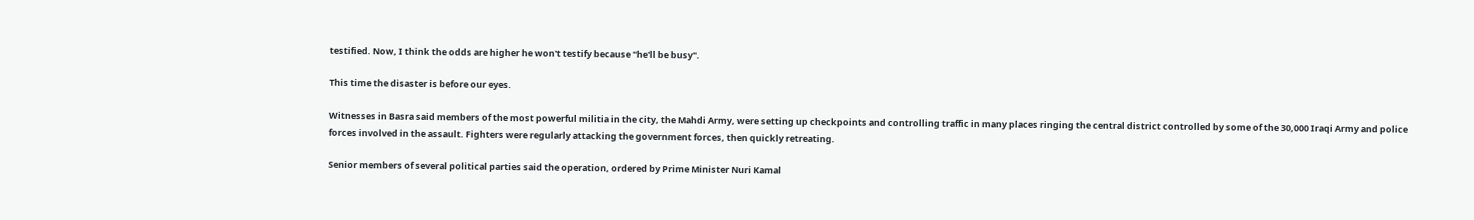testified. Now, I think the odds are higher he won't testify because "he'll be busy".

This time the disaster is before our eyes.

Witnesses in Basra said members of the most powerful militia in the city, the Mahdi Army, were setting up checkpoints and controlling traffic in many places ringing the central district controlled by some of the 30,000 Iraqi Army and police forces involved in the assault. Fighters were regularly attacking the government forces, then quickly retreating.

Senior members of several political parties said the operation, ordered by Prime Minister Nuri Kamal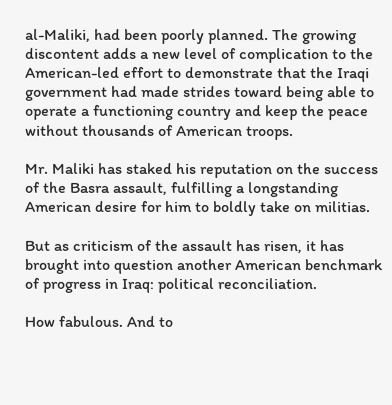al-Maliki, had been poorly planned. The growing discontent adds a new level of complication to the American-led effort to demonstrate that the Iraqi government had made strides toward being able to operate a functioning country and keep the peace without thousands of American troops.

Mr. Maliki has staked his reputation on the success of the Basra assault, fulfilling a longstanding American desire for him to boldly take on militias.

But as criticism of the assault has risen, it has brought into question another American benchmark of progress in Iraq: political reconciliation.

How fabulous. And to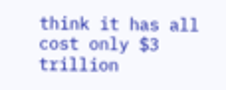think it has all cost only $3 trillion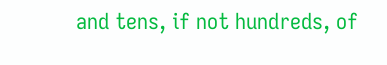and tens, if not hundreds, of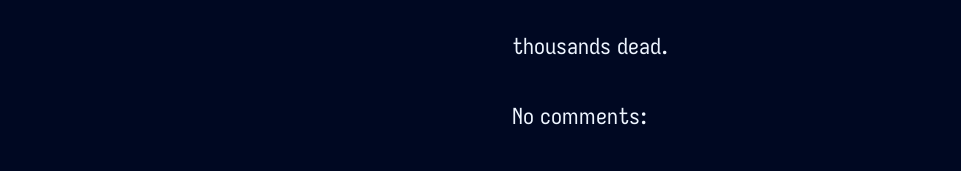thousands dead.

No comments: